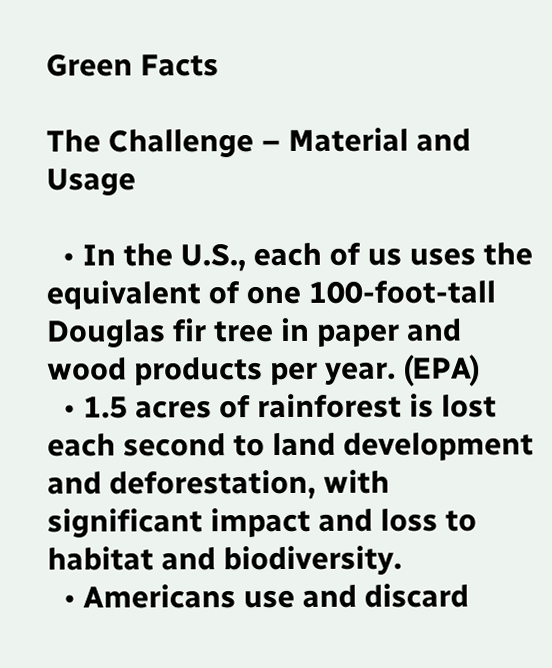Green Facts

The Challenge – Material and Usage

  • In the U.S., each of us uses the equivalent of one 100-foot-tall Douglas fir tree in paper and wood products per year. (EPA)
  • 1.5 acres of rainforest is lost each second to land development and deforestation, with significant impact and loss to habitat and biodiversity.
  • Americans use and discard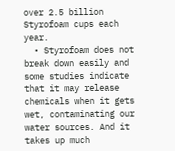over 2.5 billion Styrofoam cups each year.
  • Styrofoam does not break down easily and some studies indicate that it may release chemicals when it gets wet, contaminating our water sources. And it takes up much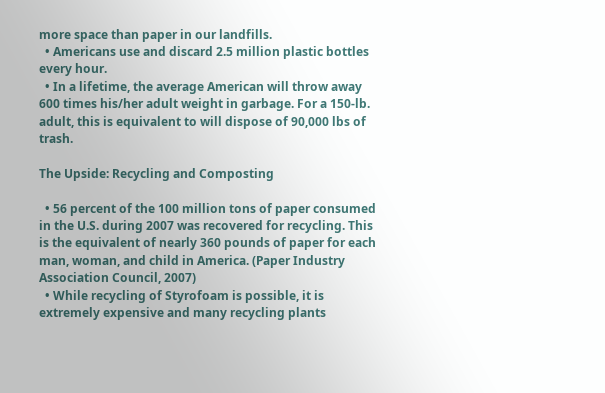more space than paper in our landfills.
  • Americans use and discard 2.5 million plastic bottles every hour.
  • In a lifetime, the average American will throw away 600 times his/her adult weight in garbage. For a 150-lb. adult, this is equivalent to will dispose of 90,000 lbs of trash.

The Upside: Recycling and Composting

  • 56 percent of the 100 million tons of paper consumed in the U.S. during 2007 was recovered for recycling. This is the equivalent of nearly 360 pounds of paper for each man, woman, and child in America. (Paper Industry Association Council, 2007)
  • While recycling of Styrofoam is possible, it is extremely expensive and many recycling plants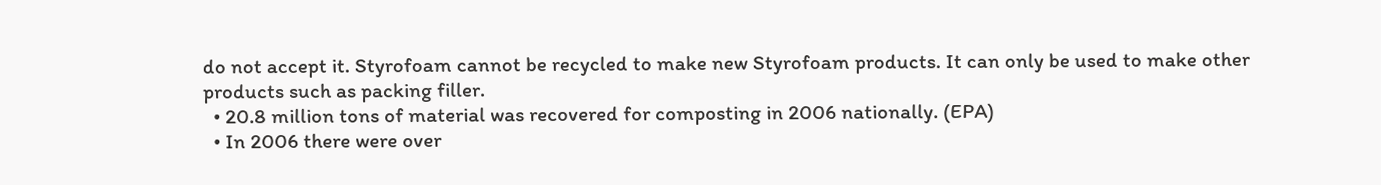do not accept it. Styrofoam cannot be recycled to make new Styrofoam products. It can only be used to make other products such as packing filler.
  • 20.8 million tons of material was recovered for composting in 2006 nationally. (EPA)
  • In 2006 there were over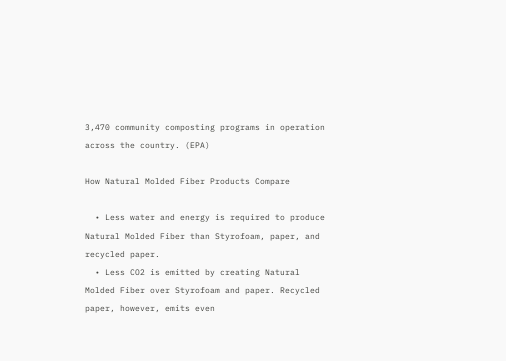3,470 community composting programs in operation across the country. (EPA)

How Natural Molded Fiber Products Compare

  • Less water and energy is required to produce Natural Molded Fiber than Styrofoam, paper, and recycled paper.
  • Less CO2 is emitted by creating Natural Molded Fiber over Styrofoam and paper. Recycled paper, however, emits even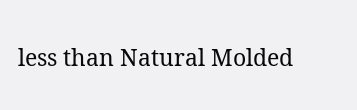less than Natural Molded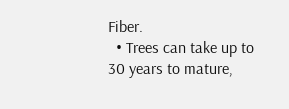Fiber.
  • Trees can take up to 30 years to mature,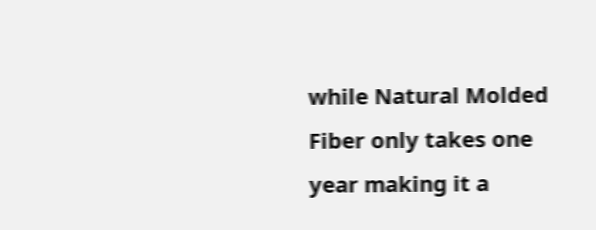while Natural Molded Fiber only takes one year making it a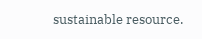sustainable resource.